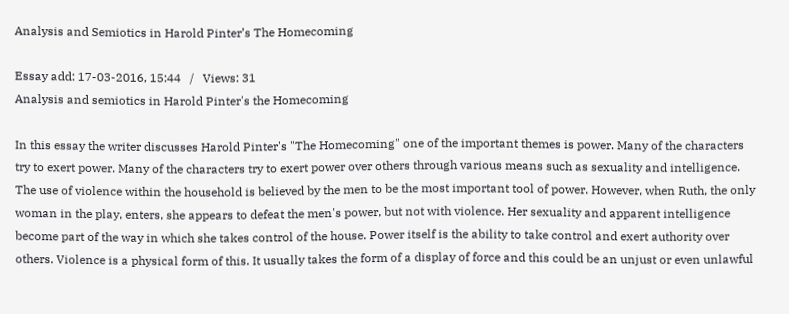Analysis and Semiotics in Harold Pinter’s The Homecoming

Essay add: 17-03-2016, 15:44   /   Views: 31
Analysis and semiotics in Harold Pinter's the Homecoming

In this essay the writer discusses Harold Pinter's "The Homecoming" one of the important themes is power. Many of the characters try to exert power. Many of the characters try to exert power over others through various means such as sexuality and intelligence. The use of violence within the household is believed by the men to be the most important tool of power. However, when Ruth, the only woman in the play, enters, she appears to defeat the men's power, but not with violence. Her sexuality and apparent intelligence become part of the way in which she takes control of the house. Power itself is the ability to take control and exert authority over others. Violence is a physical form of this. It usually takes the form of a display of force and this could be an unjust or even unlawful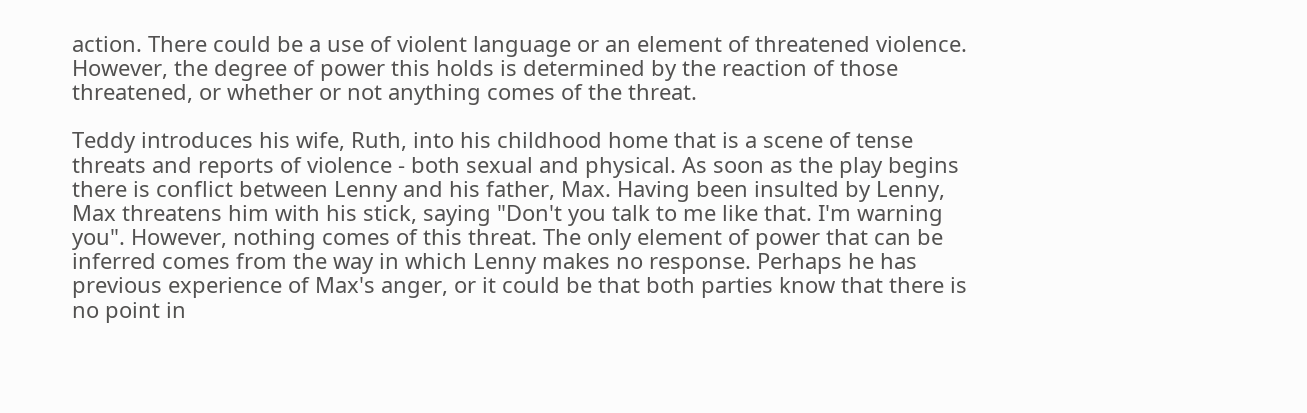action. There could be a use of violent language or an element of threatened violence. However, the degree of power this holds is determined by the reaction of those threatened, or whether or not anything comes of the threat.

Teddy introduces his wife, Ruth, into his childhood home that is a scene of tense threats and reports of violence - both sexual and physical. As soon as the play begins there is conflict between Lenny and his father, Max. Having been insulted by Lenny, Max threatens him with his stick, saying "Don't you talk to me like that. I'm warning you". However, nothing comes of this threat. The only element of power that can be inferred comes from the way in which Lenny makes no response. Perhaps he has previous experience of Max's anger, or it could be that both parties know that there is no point in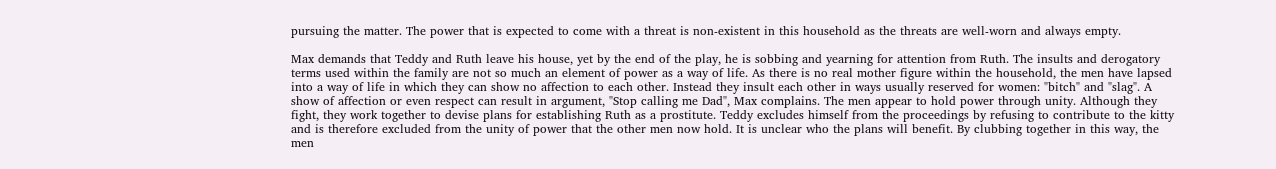pursuing the matter. The power that is expected to come with a threat is non-existent in this household as the threats are well-worn and always empty.

Max demands that Teddy and Ruth leave his house, yet by the end of the play, he is sobbing and yearning for attention from Ruth. The insults and derogatory terms used within the family are not so much an element of power as a way of life. As there is no real mother figure within the household, the men have lapsed into a way of life in which they can show no affection to each other. Instead they insult each other in ways usually reserved for women: "bitch" and "slag". A show of affection or even respect can result in argument, "Stop calling me Dad", Max complains. The men appear to hold power through unity. Although they fight, they work together to devise plans for establishing Ruth as a prostitute. Teddy excludes himself from the proceedings by refusing to contribute to the kitty and is therefore excluded from the unity of power that the other men now hold. It is unclear who the plans will benefit. By clubbing together in this way, the men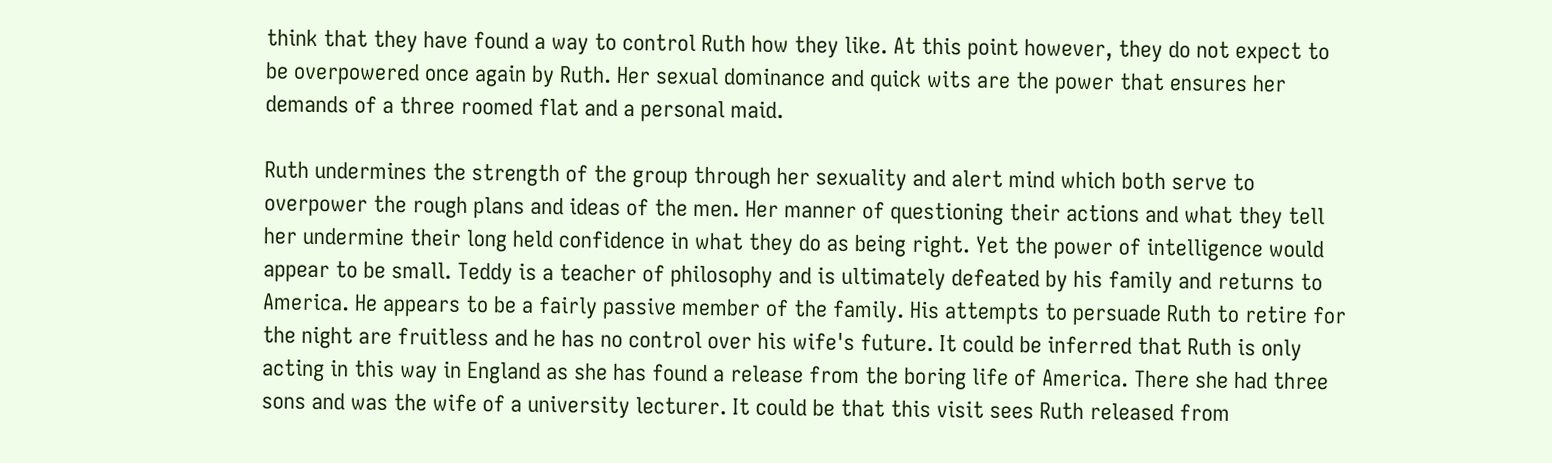think that they have found a way to control Ruth how they like. At this point however, they do not expect to be overpowered once again by Ruth. Her sexual dominance and quick wits are the power that ensures her demands of a three roomed flat and a personal maid.

Ruth undermines the strength of the group through her sexuality and alert mind which both serve to overpower the rough plans and ideas of the men. Her manner of questioning their actions and what they tell her undermine their long held confidence in what they do as being right. Yet the power of intelligence would appear to be small. Teddy is a teacher of philosophy and is ultimately defeated by his family and returns to America. He appears to be a fairly passive member of the family. His attempts to persuade Ruth to retire for the night are fruitless and he has no control over his wife's future. It could be inferred that Ruth is only acting in this way in England as she has found a release from the boring life of America. There she had three sons and was the wife of a university lecturer. It could be that this visit sees Ruth released from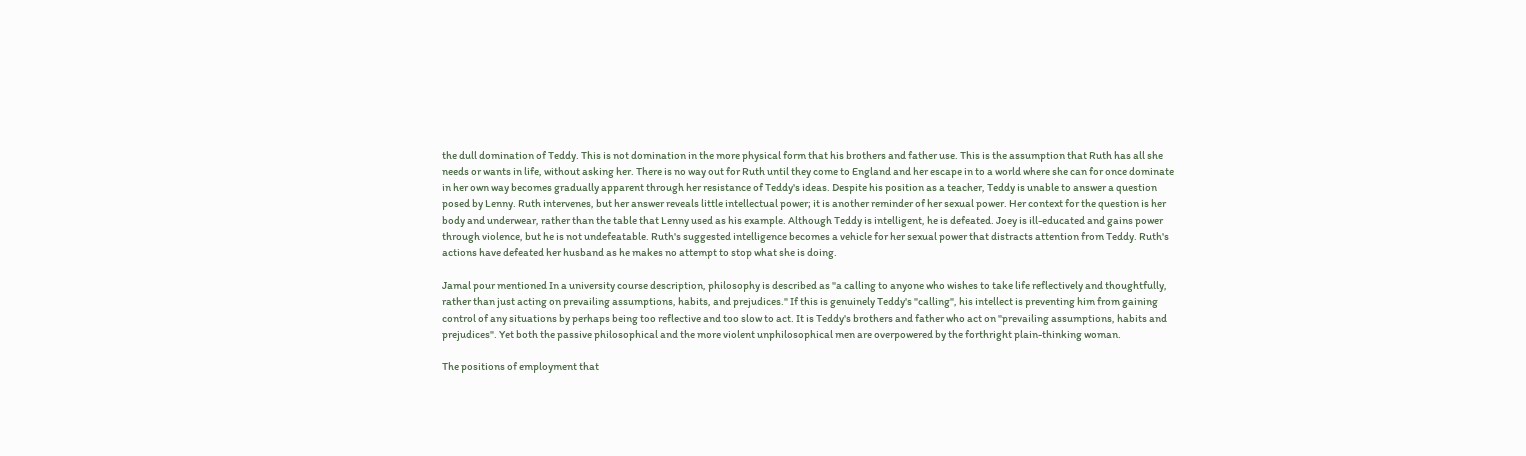the dull domination of Teddy. This is not domination in the more physical form that his brothers and father use. This is the assumption that Ruth has all she needs or wants in life, without asking her. There is no way out for Ruth until they come to England and her escape in to a world where she can for once dominate in her own way becomes gradually apparent through her resistance of Teddy's ideas. Despite his position as a teacher, Teddy is unable to answer a question posed by Lenny. Ruth intervenes, but her answer reveals little intellectual power; it is another reminder of her sexual power. Her context for the question is her body and underwear, rather than the table that Lenny used as his example. Although Teddy is intelligent, he is defeated. Joey is ill-educated and gains power through violence, but he is not undefeatable. Ruth's suggested intelligence becomes a vehicle for her sexual power that distracts attention from Teddy. Ruth's actions have defeated her husband as he makes no attempt to stop what she is doing.

Jamal pour mentioned In a university course description, philosophy is described as "a calling to anyone who wishes to take life reflectively and thoughtfully, rather than just acting on prevailing assumptions, habits, and prejudices." If this is genuinely Teddy's "calling", his intellect is preventing him from gaining control of any situations by perhaps being too reflective and too slow to act. It is Teddy's brothers and father who act on "prevailing assumptions, habits and prejudices". Yet both the passive philosophical and the more violent unphilosophical men are overpowered by the forthright plain-thinking woman.

The positions of employment that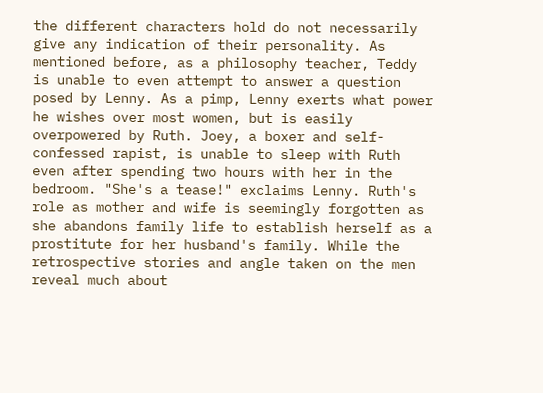the different characters hold do not necessarily give any indication of their personality. As mentioned before, as a philosophy teacher, Teddy is unable to even attempt to answer a question posed by Lenny. As a pimp, Lenny exerts what power he wishes over most women, but is easily overpowered by Ruth. Joey, a boxer and self-confessed rapist, is unable to sleep with Ruth even after spending two hours with her in the bedroom. "She's a tease!" exclaims Lenny. Ruth's role as mother and wife is seemingly forgotten as she abandons family life to establish herself as a prostitute for her husband's family. While the retrospective stories and angle taken on the men reveal much about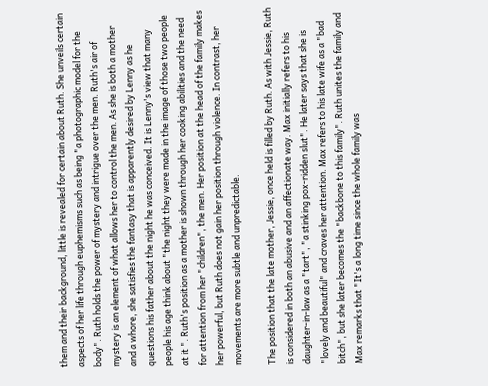them and their background, little is revealed for certain about Ruth. She unveils certain aspects of her life through euphemisms such as being "a photographic model for the body". Ruth holds the power of mystery and intrigue over the men. Ruth's air of mystery is an element of what allows her to control the men. As she is both a mother and a whore, she satisfies the fantasy that is apparently desired by Lenny as he questions his father about the night he was conceived. It is Lenny's view that many people his age think about "the night they were made in the image of those two people at it ". Ruth's position as a mother is shown through her cooking abilities and the need for attention from her "children", the men. Her position at the head of the family makes her powerful, but Ruth does not gain her position through violence. In contrast, her movements are more subtle and unpredictable.

The position that the late mother, Jessie, once held is filled by Ruth. As with Jessie, Ruth is considered in both an abusive and an affectionate way. Max initially refers to his daughter-in-law as a "tart", "a stinking pox-ridden slut". He later says that she is "lovely and beautiful" and craves her attention. Max refers to his late wife as a "bad bitch", but she later becomes the "backbone to this family". Ruth unites the family and Max remarks that "It's a long time since the whole family was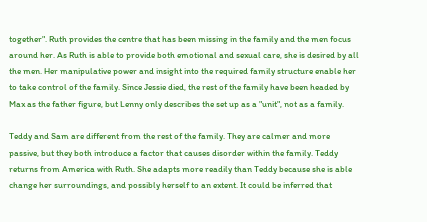together". Ruth provides the centre that has been missing in the family and the men focus around her. As Ruth is able to provide both emotional and sexual care, she is desired by all the men. Her manipulative power and insight into the required family structure enable her to take control of the family. Since Jessie died, the rest of the family have been headed by Max as the father figure, but Lenny only describes the set up as a "unit", not as a family.

Teddy and Sam are different from the rest of the family. They are calmer and more passive, but they both introduce a factor that causes disorder within the family. Teddy returns from America with Ruth. She adapts more readily than Teddy because she is able change her surroundings, and possibly herself to an extent. It could be inferred that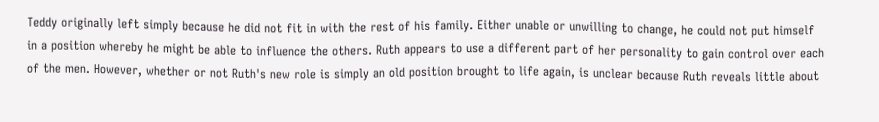Teddy originally left simply because he did not fit in with the rest of his family. Either unable or unwilling to change, he could not put himself in a position whereby he might be able to influence the others. Ruth appears to use a different part of her personality to gain control over each of the men. However, whether or not Ruth's new role is simply an old position brought to life again, is unclear because Ruth reveals little about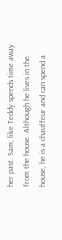her past. Sam, like Teddy spends time away from the house. Although he lives in the house, he is a chauffeur and can spend a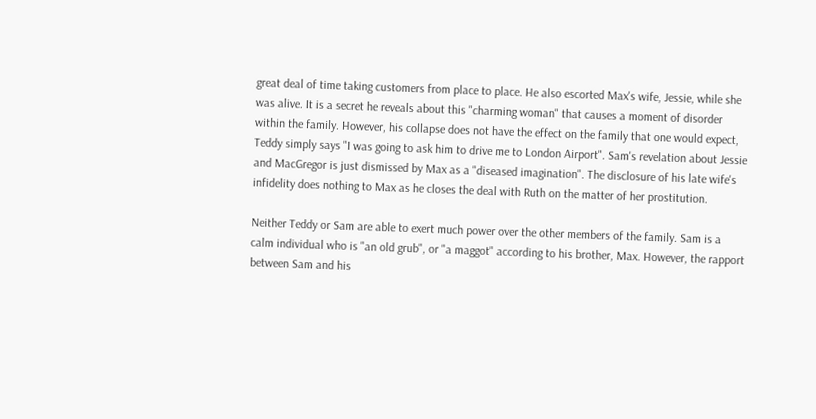great deal of time taking customers from place to place. He also escorted Max's wife, Jessie, while she was alive. It is a secret he reveals about this "charming woman" that causes a moment of disorder within the family. However, his collapse does not have the effect on the family that one would expect, Teddy simply says "I was going to ask him to drive me to London Airport". Sam's revelation about Jessie and MacGregor is just dismissed by Max as a "diseased imagination". The disclosure of his late wife's infidelity does nothing to Max as he closes the deal with Ruth on the matter of her prostitution.

Neither Teddy or Sam are able to exert much power over the other members of the family. Sam is a calm individual who is "an old grub", or "a maggot" according to his brother, Max. However, the rapport between Sam and his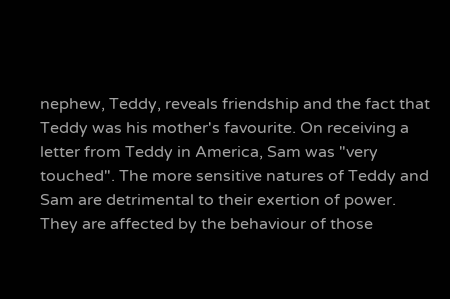nephew, Teddy, reveals friendship and the fact that Teddy was his mother's favourite. On receiving a letter from Teddy in America, Sam was "very touched". The more sensitive natures of Teddy and Sam are detrimental to their exertion of power. They are affected by the behaviour of those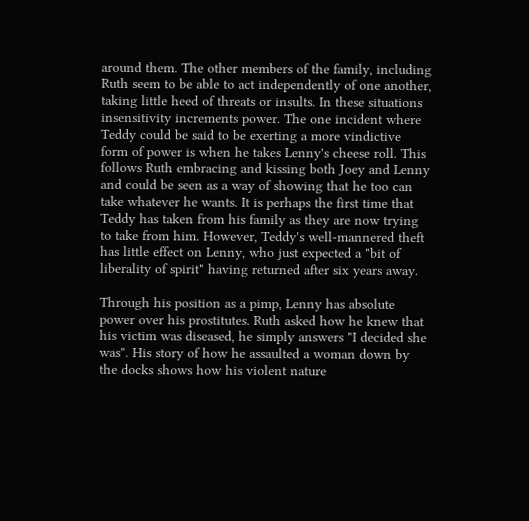around them. The other members of the family, including Ruth seem to be able to act independently of one another, taking little heed of threats or insults. In these situations insensitivity increments power. The one incident where Teddy could be said to be exerting a more vindictive form of power is when he takes Lenny's cheese roll. This follows Ruth embracing and kissing both Joey and Lenny and could be seen as a way of showing that he too can take whatever he wants. It is perhaps the first time that Teddy has taken from his family as they are now trying to take from him. However, Teddy's well-mannered theft has little effect on Lenny, who just expected a "bit of liberality of spirit" having returned after six years away.

Through his position as a pimp, Lenny has absolute power over his prostitutes. Ruth asked how he knew that his victim was diseased, he simply answers "I decided she was". His story of how he assaulted a woman down by the docks shows how his violent nature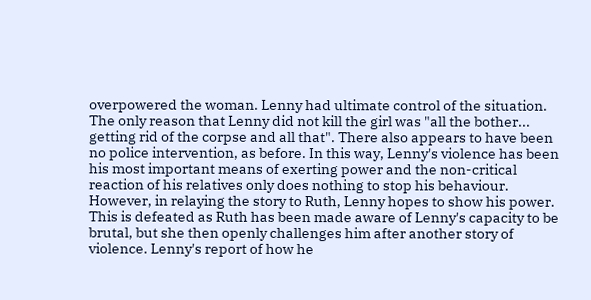overpowered the woman. Lenny had ultimate control of the situation. The only reason that Lenny did not kill the girl was "all the bother... getting rid of the corpse and all that". There also appears to have been no police intervention, as before. In this way, Lenny's violence has been his most important means of exerting power and the non-critical reaction of his relatives only does nothing to stop his behaviour.
However, in relaying the story to Ruth, Lenny hopes to show his power. This is defeated as Ruth has been made aware of Lenny's capacity to be brutal, but she then openly challenges him after another story of violence. Lenny's report of how he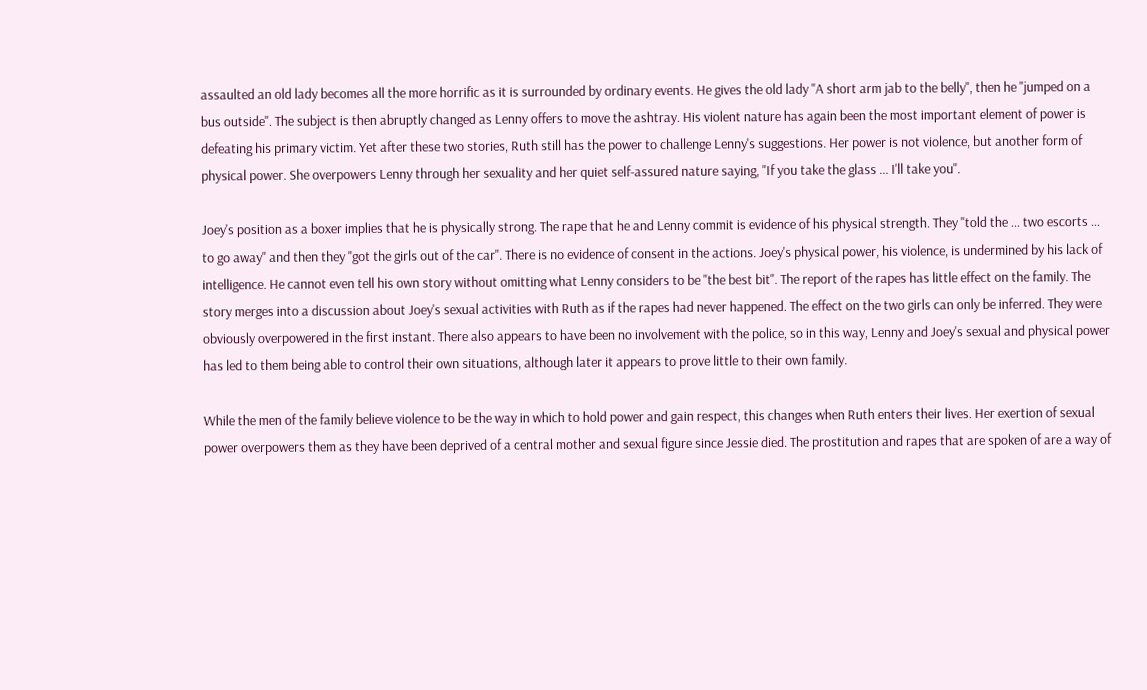assaulted an old lady becomes all the more horrific as it is surrounded by ordinary events. He gives the old lady "A short arm jab to the belly", then he "jumped on a bus outside". The subject is then abruptly changed as Lenny offers to move the ashtray. His violent nature has again been the most important element of power is defeating his primary victim. Yet after these two stories, Ruth still has the power to challenge Lenny's suggestions. Her power is not violence, but another form of physical power. She overpowers Lenny through her sexuality and her quiet self-assured nature saying, "If you take the glass ... I'll take you".

Joey's position as a boxer implies that he is physically strong. The rape that he and Lenny commit is evidence of his physical strength. They "told the ... two escorts ... to go away" and then they "got the girls out of the car". There is no evidence of consent in the actions. Joey's physical power, his violence, is undermined by his lack of intelligence. He cannot even tell his own story without omitting what Lenny considers to be "the best bit". The report of the rapes has little effect on the family. The story merges into a discussion about Joey's sexual activities with Ruth as if the rapes had never happened. The effect on the two girls can only be inferred. They were obviously overpowered in the first instant. There also appears to have been no involvement with the police, so in this way, Lenny and Joey's sexual and physical power has led to them being able to control their own situations, although later it appears to prove little to their own family.

While the men of the family believe violence to be the way in which to hold power and gain respect, this changes when Ruth enters their lives. Her exertion of sexual power overpowers them as they have been deprived of a central mother and sexual figure since Jessie died. The prostitution and rapes that are spoken of are a way of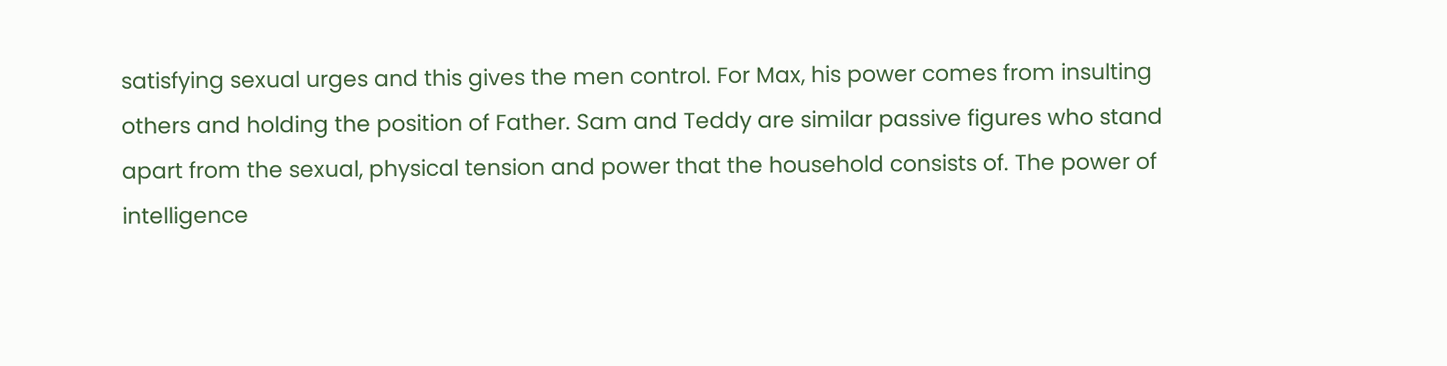satisfying sexual urges and this gives the men control. For Max, his power comes from insulting others and holding the position of Father. Sam and Teddy are similar passive figures who stand apart from the sexual, physical tension and power that the household consists of. The power of intelligence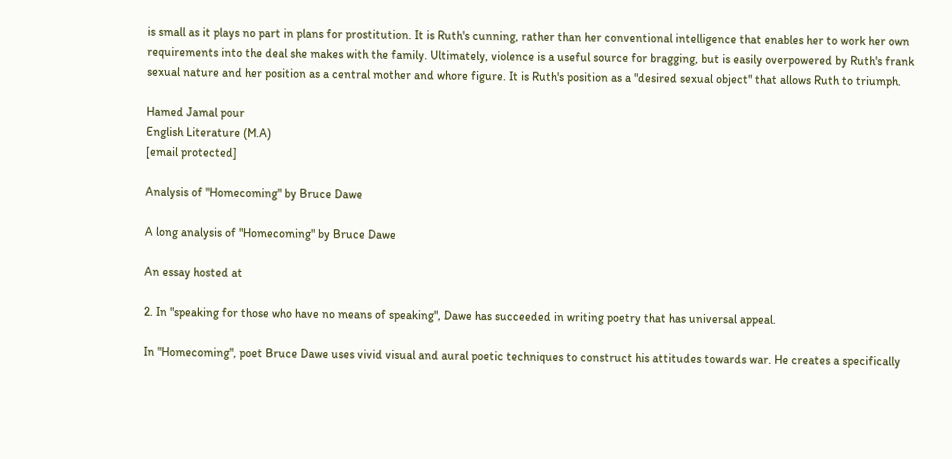is small as it plays no part in plans for prostitution. It is Ruth's cunning, rather than her conventional intelligence that enables her to work her own requirements into the deal she makes with the family. Ultimately, violence is a useful source for bragging, but is easily overpowered by Ruth's frank sexual nature and her position as a central mother and whore figure. It is Ruth's position as a "desired sexual object" that allows Ruth to triumph.

Hamed Jamal pour
English Literature (M.A)
[email protected]

Analysis of "Homecoming" by Bruce Dawe

A long analysis of "Homecoming" by Bruce Dawe

An essay hosted at

2. In "speaking for those who have no means of speaking", Dawe has succeeded in writing poetry that has universal appeal.

In "Homecoming", poet Bruce Dawe uses vivid visual and aural poetic techniques to construct his attitudes towards war. He creates a specifically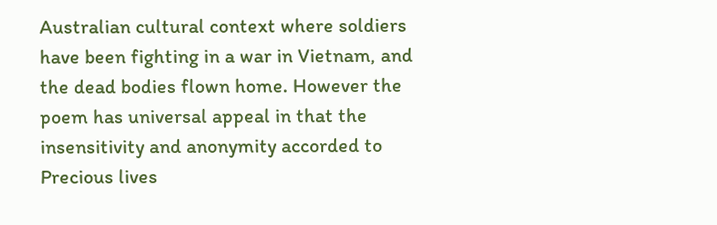Australian cultural context where soldiers have been fighting in a war in Vietnam, and the dead bodies flown home. However the poem has universal appeal in that the insensitivity and anonymity accorded to Precious lives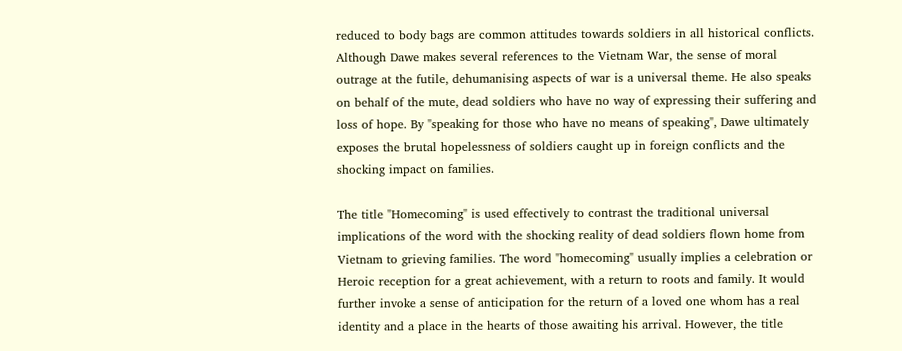reduced to body bags are common attitudes towards soldiers in all historical conflicts. Although Dawe makes several references to the Vietnam War, the sense of moral outrage at the futile, dehumanising aspects of war is a universal theme. He also speaks on behalf of the mute, dead soldiers who have no way of expressing their suffering and loss of hope. By "speaking for those who have no means of speaking", Dawe ultimately exposes the brutal hopelessness of soldiers caught up in foreign conflicts and the shocking impact on families.

The title "Homecoming" is used effectively to contrast the traditional universal implications of the word with the shocking reality of dead soldiers flown home from Vietnam to grieving families. The word "homecoming" usually implies a celebration or Heroic reception for a great achievement, with a return to roots and family. It would further invoke a sense of anticipation for the return of a loved one whom has a real identity and a place in the hearts of those awaiting his arrival. However, the title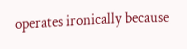operates ironically because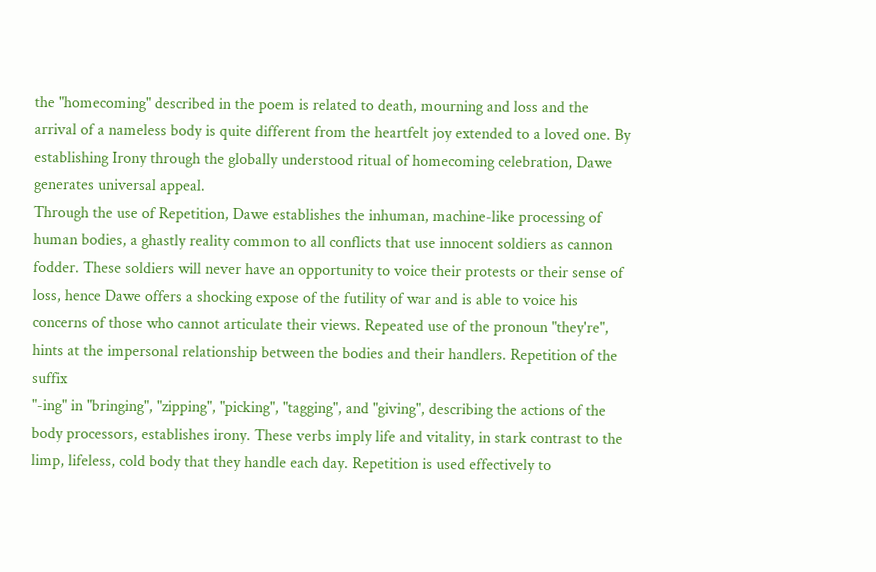the "homecoming" described in the poem is related to death, mourning and loss and the arrival of a nameless body is quite different from the heartfelt joy extended to a loved one. By establishing Irony through the globally understood ritual of homecoming celebration, Dawe generates universal appeal.
Through the use of Repetition, Dawe establishes the inhuman, machine-like processing of human bodies, a ghastly reality common to all conflicts that use innocent soldiers as cannon fodder. These soldiers will never have an opportunity to voice their protests or their sense of loss, hence Dawe offers a shocking expose of the futility of war and is able to voice his concerns of those who cannot articulate their views. Repeated use of the pronoun "they're", hints at the impersonal relationship between the bodies and their handlers. Repetition of the suffix
"-ing" in "bringing", "zipping", "picking", "tagging", and "giving", describing the actions of the body processors, establishes irony. These verbs imply life and vitality, in stark contrast to the limp, lifeless, cold body that they handle each day. Repetition is used effectively to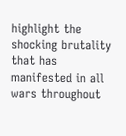highlight the shocking brutality that has manifested in all wars throughout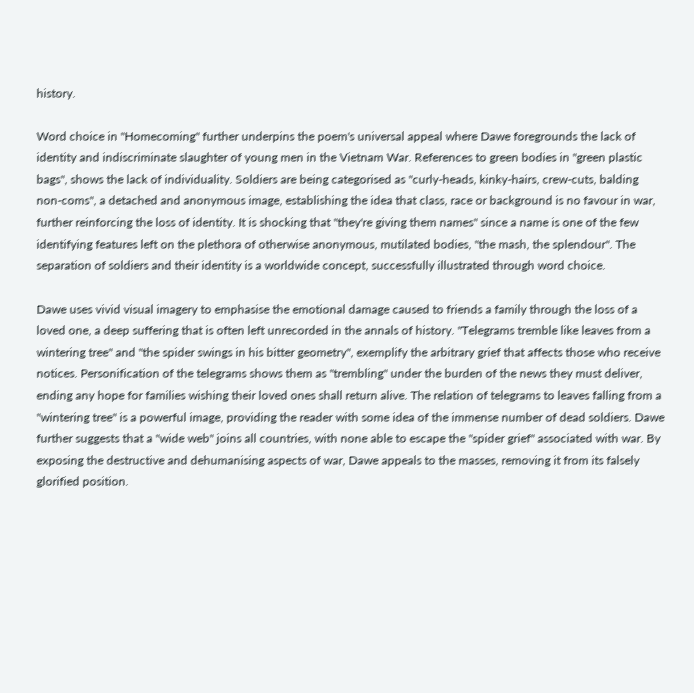history.

Word choice in "Homecoming" further underpins the poem's universal appeal where Dawe foregrounds the lack of identity and indiscriminate slaughter of young men in the Vietnam War. References to green bodies in "green plastic bags", shows the lack of individuality. Soldiers are being categorised as "curly-heads, kinky-hairs, crew-cuts, balding non-coms", a detached and anonymous image, establishing the idea that class, race or background is no favour in war, further reinforcing the loss of identity. It is shocking that "they're giving them names" since a name is one of the few identifying features left on the plethora of otherwise anonymous, mutilated bodies, "the mash, the splendour". The separation of soldiers and their identity is a worldwide concept, successfully illustrated through word choice.

Dawe uses vivid visual imagery to emphasise the emotional damage caused to friends a family through the loss of a loved one, a deep suffering that is often left unrecorded in the annals of history. "Telegrams tremble like leaves from a wintering tree" and "the spider swings in his bitter geometry", exemplify the arbitrary grief that affects those who receive notices. Personification of the telegrams shows them as "trembling" under the burden of the news they must deliver, ending any hope for families wishing their loved ones shall return alive. The relation of telegrams to leaves falling from a "wintering tree" is a powerful image, providing the reader with some idea of the immense number of dead soldiers. Dawe further suggests that a "wide web" joins all countries, with none able to escape the "spider grief" associated with war. By exposing the destructive and dehumanising aspects of war, Dawe appeals to the masses, removing it from its falsely glorified position.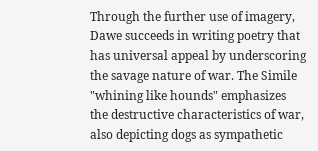Through the further use of imagery, Dawe succeeds in writing poetry that has universal appeal by underscoring the savage nature of war. The Simile "whining like hounds" emphasizes the destructive characteristics of war, also depicting dogs as sympathetic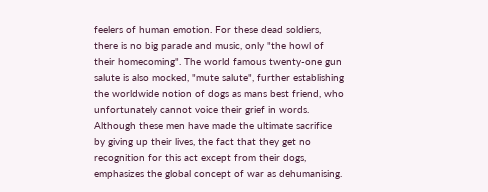feelers of human emotion. For these dead soldiers, there is no big parade and music, only "the howl of their homecoming". The world famous twenty-one gun salute is also mocked, "mute salute", further establishing the worldwide notion of dogs as mans best friend, who unfortunately cannot voice their grief in words. Although these men have made the ultimate sacrifice by giving up their lives, the fact that they get no recognition for this act except from their dogs, emphasizes the global concept of war as dehumanising.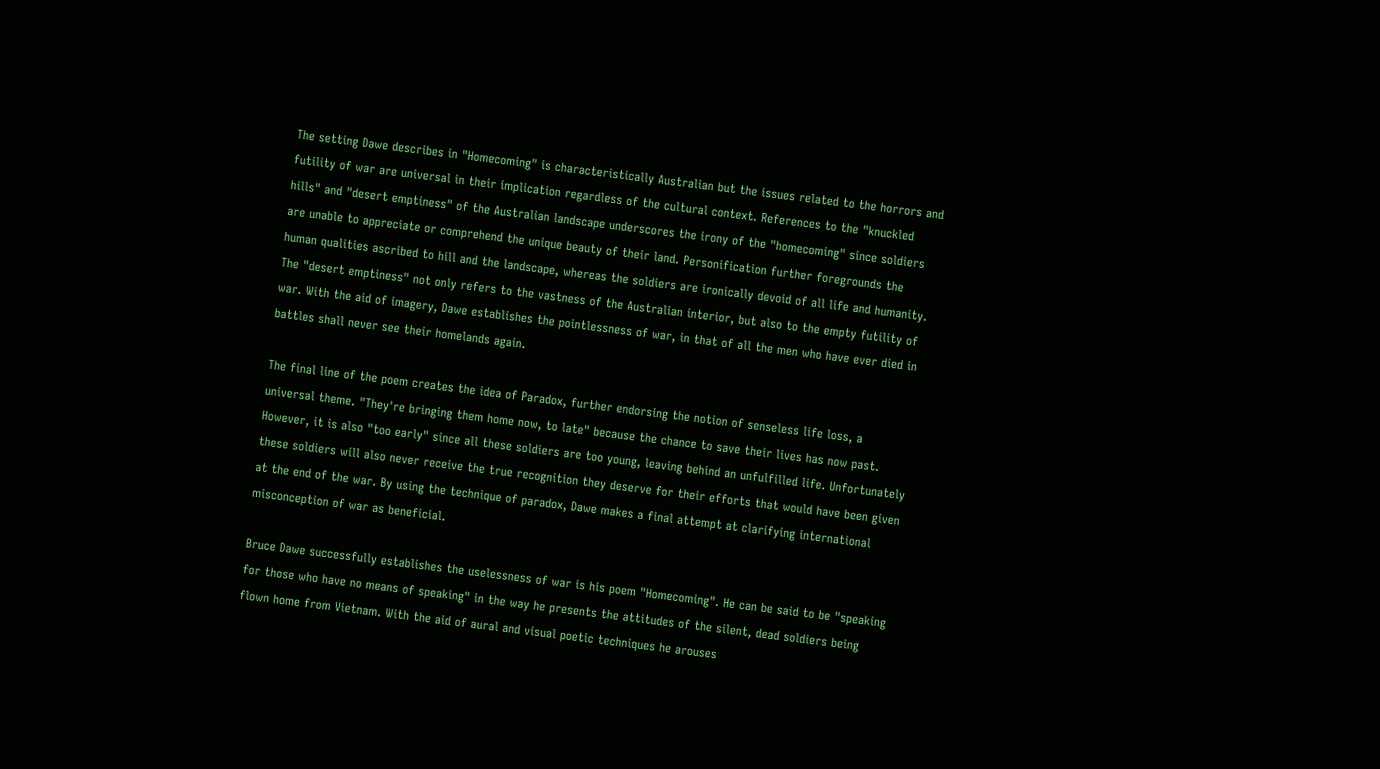The setting Dawe describes in "Homecoming" is characteristically Australian but the issues related to the horrors and futility of war are universal in their implication regardless of the cultural context. References to the "knuckled hills" and "desert emptiness" of the Australian landscape underscores the irony of the "homecoming" since soldiers are unable to appreciate or comprehend the unique beauty of their land. Personification further foregrounds the human qualities ascribed to hill and the landscape, whereas the soldiers are ironically devoid of all life and humanity. The "desert emptiness" not only refers to the vastness of the Australian interior, but also to the empty futility of war. With the aid of imagery, Dawe establishes the pointlessness of war, in that of all the men who have ever died in battles shall never see their homelands again.

The final line of the poem creates the idea of Paradox, further endorsing the notion of senseless life loss, a universal theme. "They're bringing them home now, to late" because the chance to save their lives has now past. However, it is also "too early" since all these soldiers are too young, leaving behind an unfulfilled life. Unfortunately these soldiers will also never receive the true recognition they deserve for their efforts that would have been given at the end of the war. By using the technique of paradox, Dawe makes a final attempt at clarifying international misconception of war as beneficial.

Bruce Dawe successfully establishes the uselessness of war is his poem "Homecoming". He can be said to be "speaking for those who have no means of speaking" in the way he presents the attitudes of the silent, dead soldiers being flown home from Vietnam. With the aid of aural and visual poetic techniques he arouses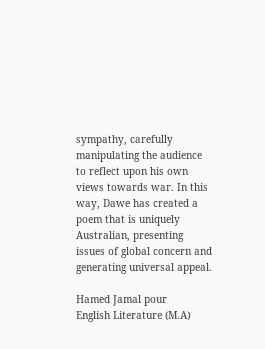sympathy, carefully manipulating the audience to reflect upon his own views towards war. In this way, Dawe has created a poem that is uniquely Australian, presenting issues of global concern and generating universal appeal.

Hamed Jamal pour
English Literature (M.A)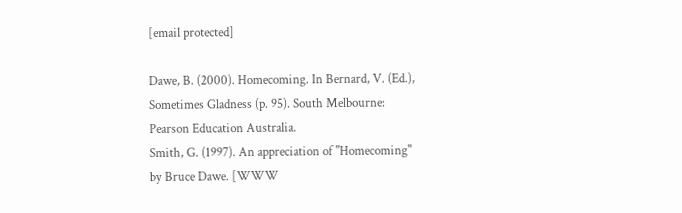[email protected]

Dawe, B. (2000). Homecoming. In Bernard, V. (Ed.), Sometimes Gladness (p. 95). South Melbourne: Pearson Education Australia.
Smith, G. (1997). An appreciation of "Homecoming" by Bruce Dawe. [WWW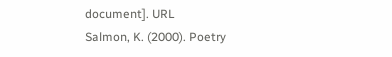document]. URL
Salmon, K. (2000). Poetry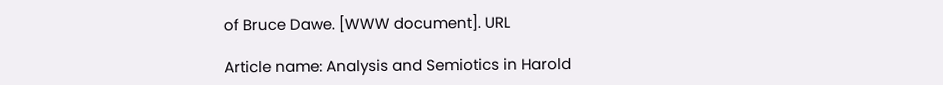of Bruce Dawe. [WWW document]. URL

Article name: Analysis and Semiotics in Harold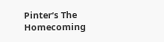Pinter’s The Homecoming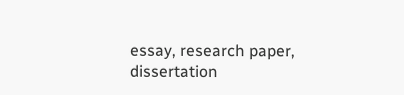essay, research paper, dissertation